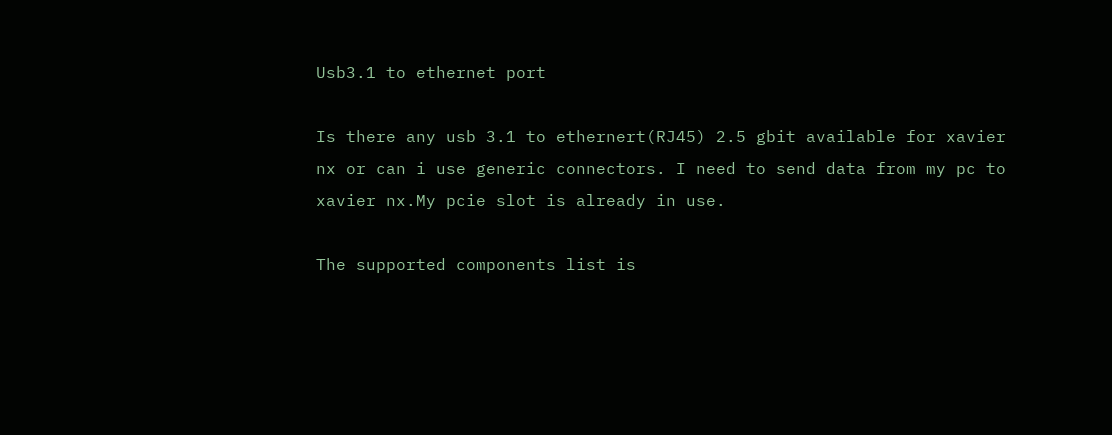Usb3.1 to ethernet port

Is there any usb 3.1 to ethernert(RJ45) 2.5 gbit available for xavier nx or can i use generic connectors. I need to send data from my pc to xavier nx.My pcie slot is already in use.

The supported components list is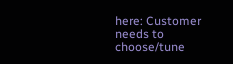here: Customer needs to choose/tune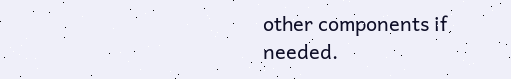other components if needed.